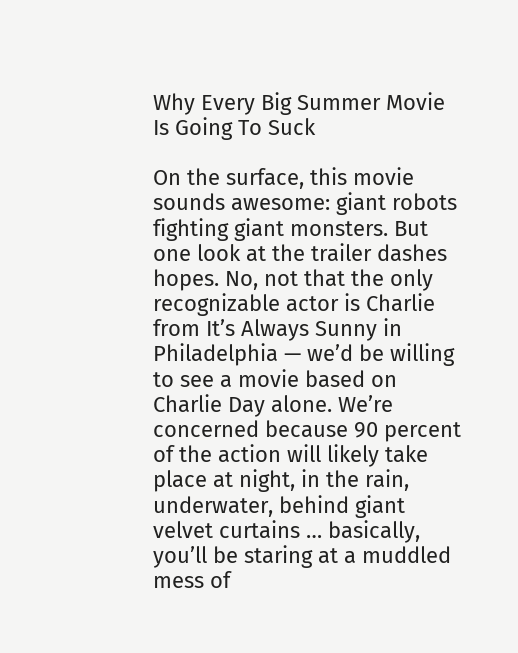Why Every Big Summer Movie
Is Going To Suck

On the surface, this movie sounds awesome: giant robots fighting giant monsters. But one look at the trailer dashes hopes. No, not that the only recognizable actor is Charlie from It’s Always Sunny in Philadelphia — we’d be willing to see a movie based on Charlie Day alone. We’re concerned because 90 percent of the action will likely take place at night, in the rain, underwater, behind giant velvet curtains … basically, you’ll be staring at a muddled mess of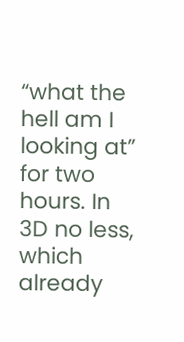“what the hell am I looking at” for two hours. In 3D no less, which already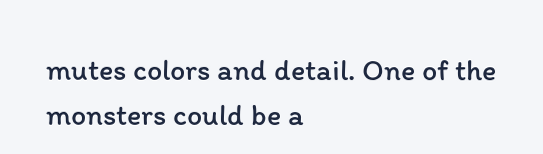mutes colors and detail. One of the monsters could be a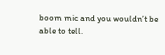boom mic and you wouldn’t be able to tell.